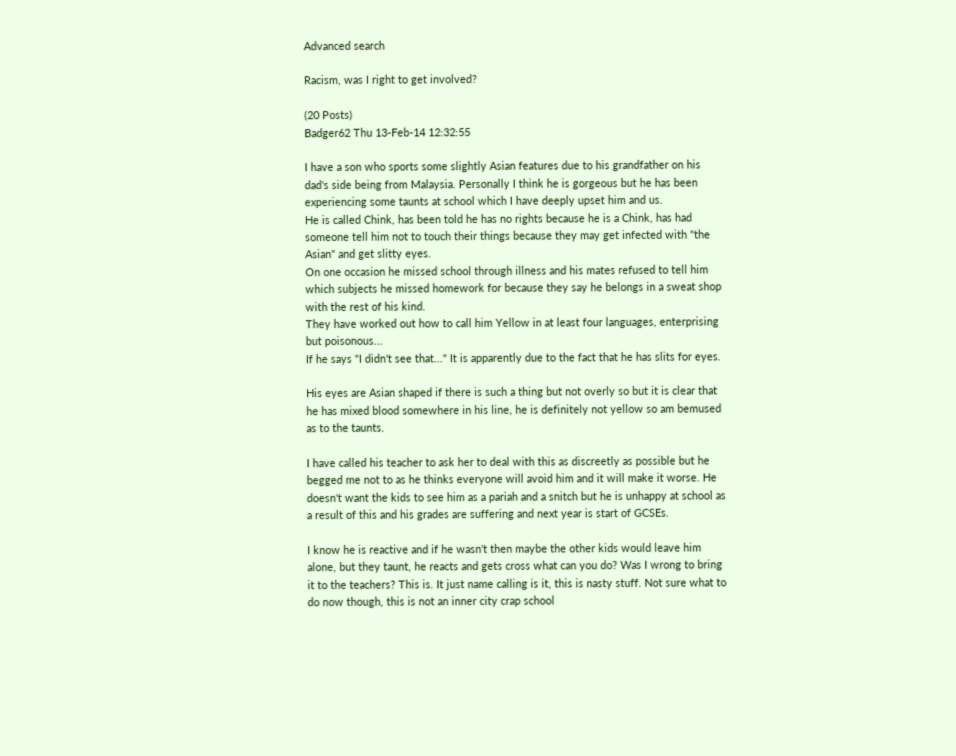Advanced search

Racism, was I right to get involved?

(20 Posts)
Badger62 Thu 13-Feb-14 12:32:55

I have a son who sports some slightly Asian features due to his grandfather on his dad's side being from Malaysia. Personally I think he is gorgeous but he has been experiencing some taunts at school which I have deeply upset him and us.
He is called Chink, has been told he has no rights because he is a Chink, has had someone tell him not to touch their things because they may get infected with "the Asian" and get slitty eyes.
On one occasion he missed school through illness and his mates refused to tell him which subjects he missed homework for because they say he belongs in a sweat shop with the rest of his kind.
They have worked out how to call him Yellow in at least four languages, enterprising but poisonous...
If he says "I didn't see that..." It is apparently due to the fact that he has slits for eyes.

His eyes are Asian shaped if there is such a thing but not overly so but it is clear that he has mixed blood somewhere in his line, he is definitely not yellow so am bemused as to the taunts.

I have called his teacher to ask her to deal with this as discreetly as possible but he begged me not to as he thinks everyone will avoid him and it will make it worse. He doesn't want the kids to see him as a pariah and a snitch but he is unhappy at school as a result of this and his grades are suffering and next year is start of GCSEs.

I know he is reactive and if he wasn't then maybe the other kids would leave him alone, but they taunt, he reacts and gets cross what can you do? Was I wrong to bring it to the teachers? This is. It just name calling is it, this is nasty stuff. Not sure what to do now though, this is not an inner city crap school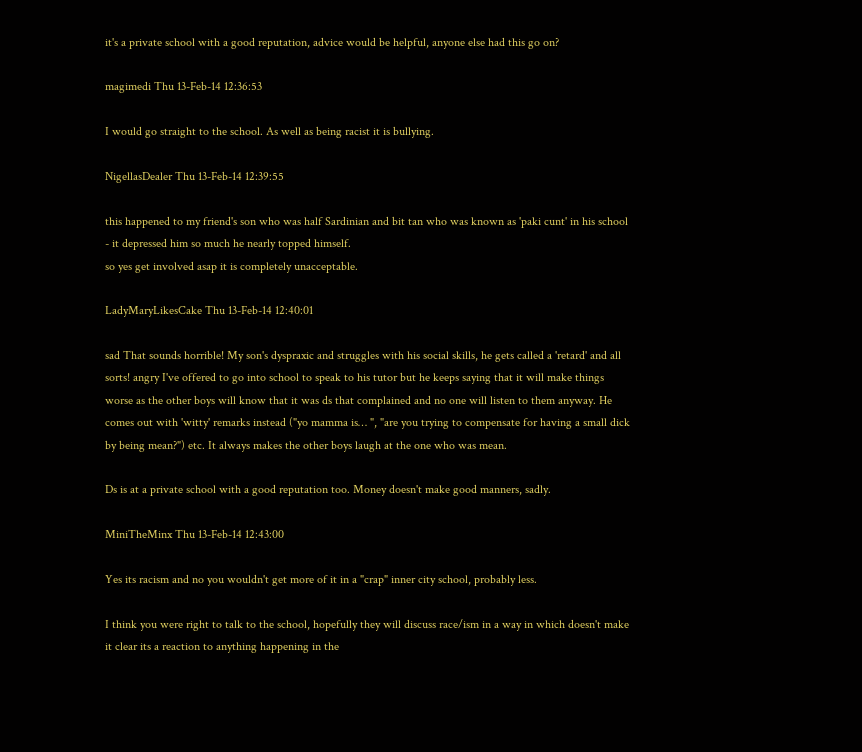it's a private school with a good reputation, advice would be helpful, anyone else had this go on?

magimedi Thu 13-Feb-14 12:36:53

I would go straight to the school. As well as being racist it is bullying.

NigellasDealer Thu 13-Feb-14 12:39:55

this happened to my friend's son who was half Sardinian and bit tan who was known as 'paki cunt' in his school - it depressed him so much he nearly topped himself.
so yes get involved asap it is completely unacceptable.

LadyMaryLikesCake Thu 13-Feb-14 12:40:01

sad That sounds horrible! My son's dyspraxic and struggles with his social skills, he gets called a 'retard' and all sorts! angry I've offered to go into school to speak to his tutor but he keeps saying that it will make things worse as the other boys will know that it was ds that complained and no one will listen to them anyway. He comes out with 'witty' remarks instead ("yo mamma is… ", "are you trying to compensate for having a small dick by being mean?") etc. It always makes the other boys laugh at the one who was mean.

Ds is at a private school with a good reputation too. Money doesn't make good manners, sadly.

MiniTheMinx Thu 13-Feb-14 12:43:00

Yes its racism and no you wouldn't get more of it in a "crap" inner city school, probably less.

I think you were right to talk to the school, hopefully they will discuss race/ism in a way in which doesn't make it clear its a reaction to anything happening in the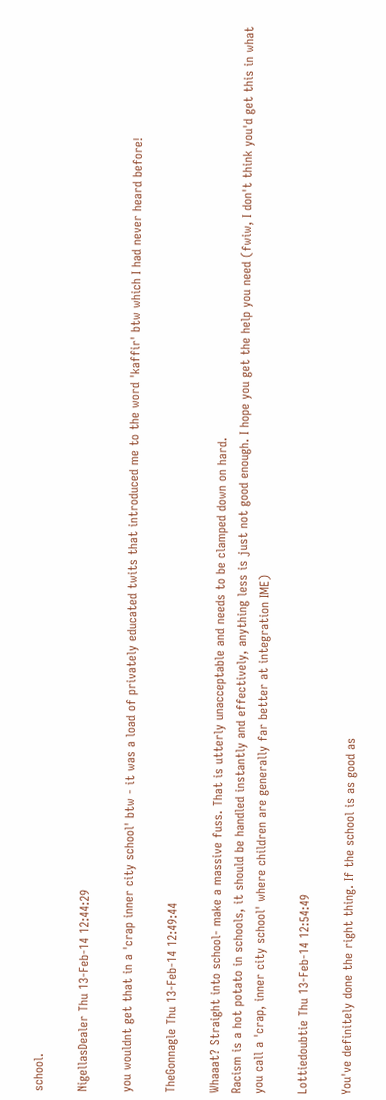school.

NigellasDealer Thu 13-Feb-14 12:44:29

you wouldnt get that in a 'crap inner city school' btw - it was a load of privately educated twits that introduced me to the word 'kaffir' btw which I had never heard before!

TheGonnagle Thu 13-Feb-14 12:49:44

Whaaat? Straight into school- make a massive fuss. That is utterly unacceptable and needs to be clamped down on hard.
Racism is a hot potato in schools, it should be handled instantly and effectively, anything less is just not good enough. I hope you get the help you need (fwiw, I don't think you'd get this in what you call a 'crap, inner city school' where children are generally far better at integration IME)

Lottiedoubtie Thu 13-Feb-14 12:54:49

You've definitely done the right thing. If the school is as good as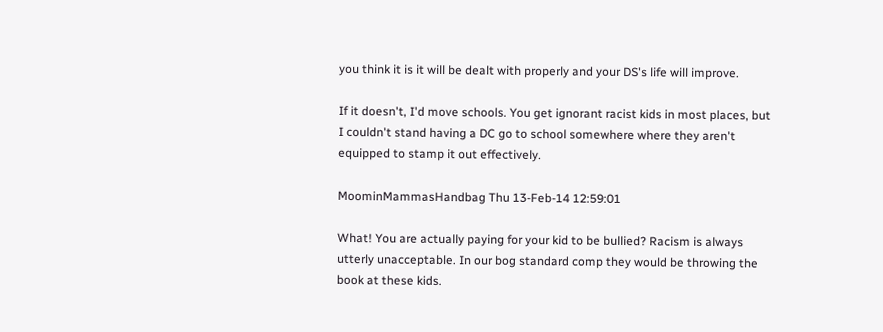you think it is it will be dealt with properly and your DS's life will improve.

If it doesn't, I'd move schools. You get ignorant racist kids in most places, but I couldn't stand having a DC go to school somewhere where they aren't equipped to stamp it out effectively.

MoominMammasHandbag Thu 13-Feb-14 12:59:01

What! You are actually paying for your kid to be bullied? Racism is always utterly unacceptable. In our bog standard comp they would be throwing the book at these kids.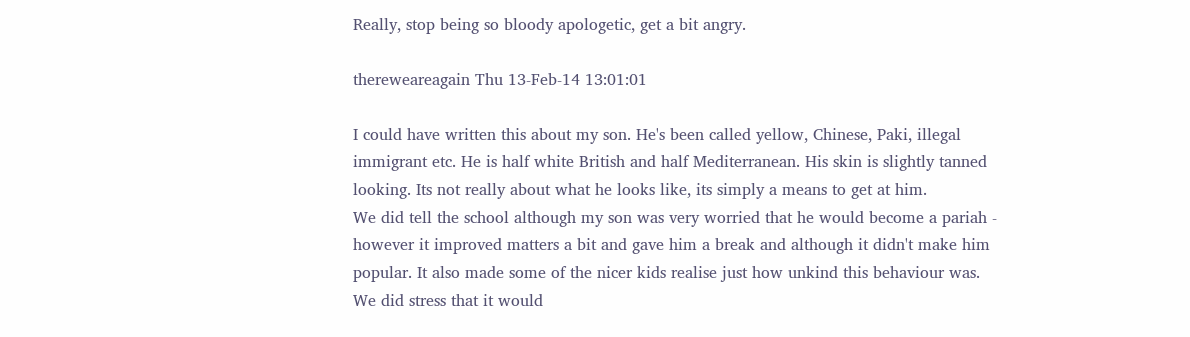Really, stop being so bloody apologetic, get a bit angry.

thereweareagain Thu 13-Feb-14 13:01:01

I could have written this about my son. He's been called yellow, Chinese, Paki, illegal immigrant etc. He is half white British and half Mediterranean. His skin is slightly tanned looking. Its not really about what he looks like, its simply a means to get at him.
We did tell the school although my son was very worried that he would become a pariah - however it improved matters a bit and gave him a break and although it didn't make him popular. It also made some of the nicer kids realise just how unkind this behaviour was. We did stress that it would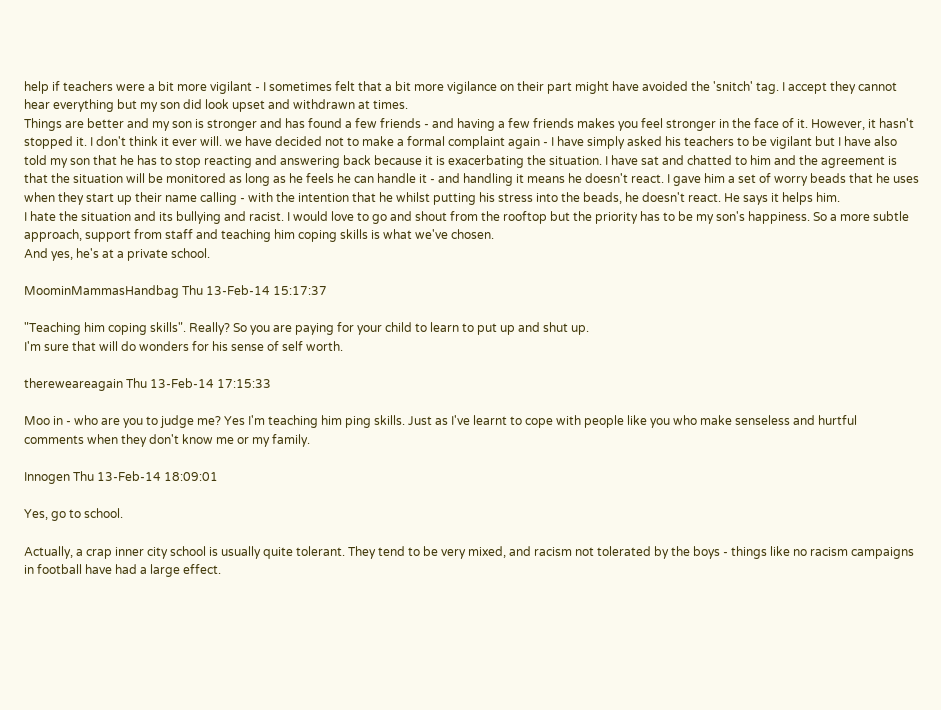help if teachers were a bit more vigilant - I sometimes felt that a bit more vigilance on their part might have avoided the 'snitch' tag. I accept they cannot hear everything but my son did look upset and withdrawn at times.
Things are better and my son is stronger and has found a few friends - and having a few friends makes you feel stronger in the face of it. However, it hasn't stopped it. I don't think it ever will. we have decided not to make a formal complaint again - I have simply asked his teachers to be vigilant but I have also told my son that he has to stop reacting and answering back because it is exacerbating the situation. I have sat and chatted to him and the agreement is that the situation will be monitored as long as he feels he can handle it - and handling it means he doesn't react. I gave him a set of worry beads that he uses when they start up their name calling - with the intention that he whilst putting his stress into the beads, he doesn't react. He says it helps him.
I hate the situation and its bullying and racist. I would love to go and shout from the rooftop but the priority has to be my son's happiness. So a more subtle approach, support from staff and teaching him coping skills is what we've chosen.
And yes, he's at a private school.

MoominMammasHandbag Thu 13-Feb-14 15:17:37

"Teaching him coping skills". Really? So you are paying for your child to learn to put up and shut up.
I'm sure that will do wonders for his sense of self worth.

thereweareagain Thu 13-Feb-14 17:15:33

Moo in - who are you to judge me? Yes I'm teaching him ping skills. Just as I've learnt to cope with people like you who make senseless and hurtful comments when they don't know me or my family.

Innogen Thu 13-Feb-14 18:09:01

Yes, go to school.

Actually, a crap inner city school is usually quite tolerant. They tend to be very mixed, and racism not tolerated by the boys - things like no racism campaigns in football have had a large effect.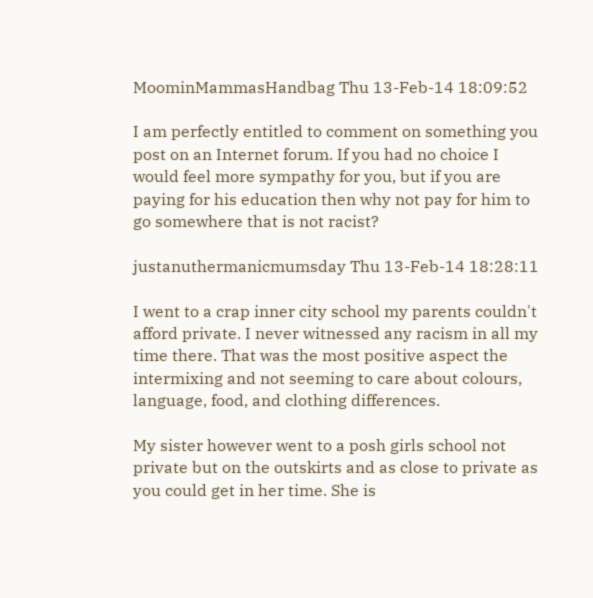MoominMammasHandbag Thu 13-Feb-14 18:09:52

I am perfectly entitled to comment on something you post on an Internet forum. If you had no choice I would feel more sympathy for you, but if you are paying for his education then why not pay for him to go somewhere that is not racist?

justanuthermanicmumsday Thu 13-Feb-14 18:28:11

I went to a crap inner city school my parents couldn't afford private. I never witnessed any racism in all my time there. That was the most positive aspect the intermixing and not seeming to care about colours, language, food, and clothing differences.

My sister however went to a posh girls school not private but on the outskirts and as close to private as you could get in her time. She is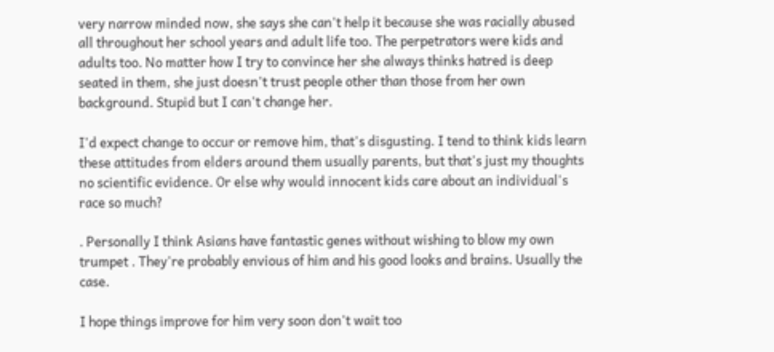very narrow minded now, she says she can't help it because she was racially abused all throughout her school years and adult life too. The perpetrators were kids and adults too. No matter how I try to convince her she always thinks hatred is deep seated in them, she just doesn't trust people other than those from her own background. Stupid but I can't change her.

I'd expect change to occur or remove him, that's disgusting. I tend to think kids learn these attitudes from elders around them usually parents, but that's just my thoughts no scientific evidence. Or else why would innocent kids care about an individual's race so much?

. Personally I think Asians have fantastic genes without wishing to blow my own trumpet . They're probably envious of him and his good looks and brains. Usually the case.

I hope things improve for him very soon don't wait too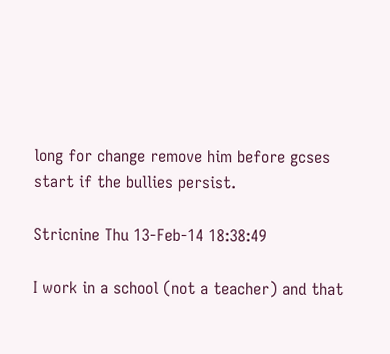long for change remove him before gcses start if the bullies persist.

Stricnine Thu 13-Feb-14 18:38:49

I work in a school (not a teacher) and that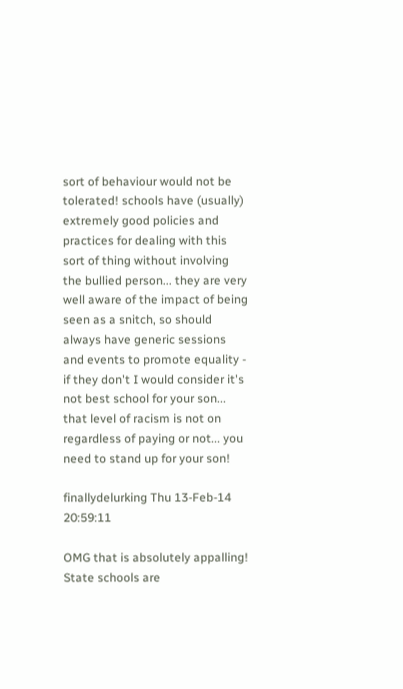sort of behaviour would not be tolerated! schools have (usually) extremely good policies and practices for dealing with this sort of thing without involving the bullied person... they are very well aware of the impact of being seen as a snitch, so should always have generic sessions and events to promote equality - if they don't I would consider it's not best school for your son... that level of racism is not on regardless of paying or not... you need to stand up for your son!

finallydelurking Thu 13-Feb-14 20:59:11

OMG that is absolutely appalling! State schools are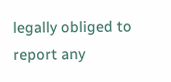legally obliged to report any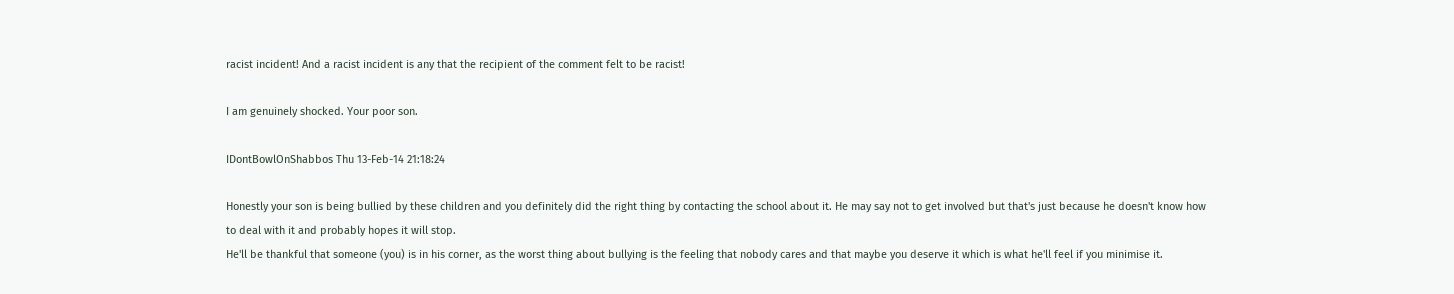racist incident! And a racist incident is any that the recipient of the comment felt to be racist!

I am genuinely shocked. Your poor son.

IDontBowlOnShabbos Thu 13-Feb-14 21:18:24

Honestly your son is being bullied by these children and you definitely did the right thing by contacting the school about it. He may say not to get involved but that's just because he doesn't know how to deal with it and probably hopes it will stop.
He'll be thankful that someone (you) is in his corner, as the worst thing about bullying is the feeling that nobody cares and that maybe you deserve it which is what he'll feel if you minimise it.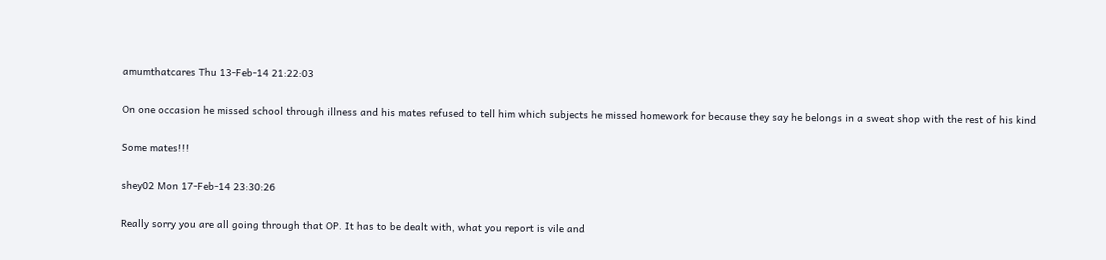amumthatcares Thu 13-Feb-14 21:22:03

On one occasion he missed school through illness and his mates refused to tell him which subjects he missed homework for because they say he belongs in a sweat shop with the rest of his kind

Some mates!!!

shey02 Mon 17-Feb-14 23:30:26

Really sorry you are all going through that OP. It has to be dealt with, what you report is vile and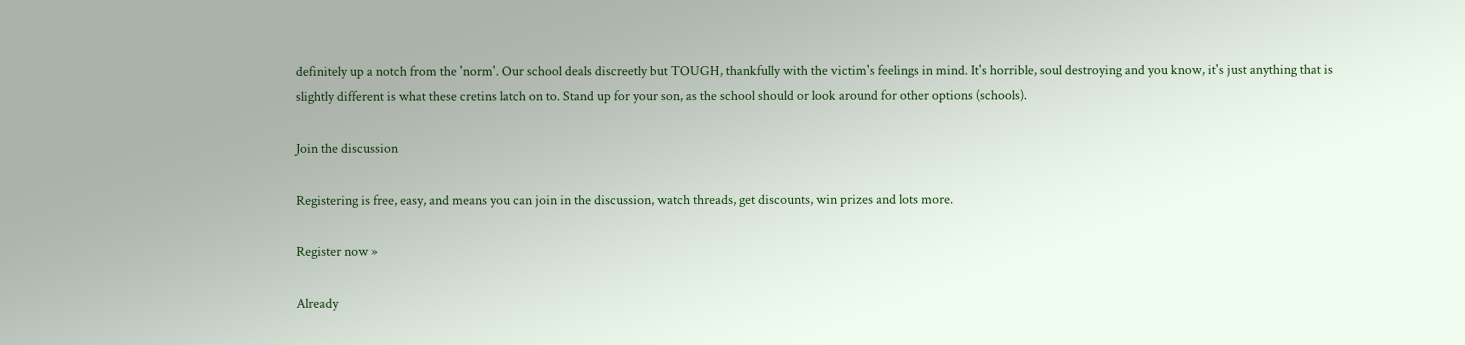definitely up a notch from the 'norm'. Our school deals discreetly but TOUGH, thankfully with the victim's feelings in mind. It's horrible, soul destroying and you know, it's just anything that is slightly different is what these cretins latch on to. Stand up for your son, as the school should or look around for other options (schools).

Join the discussion

Registering is free, easy, and means you can join in the discussion, watch threads, get discounts, win prizes and lots more.

Register now »

Already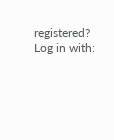registered? Log in with: